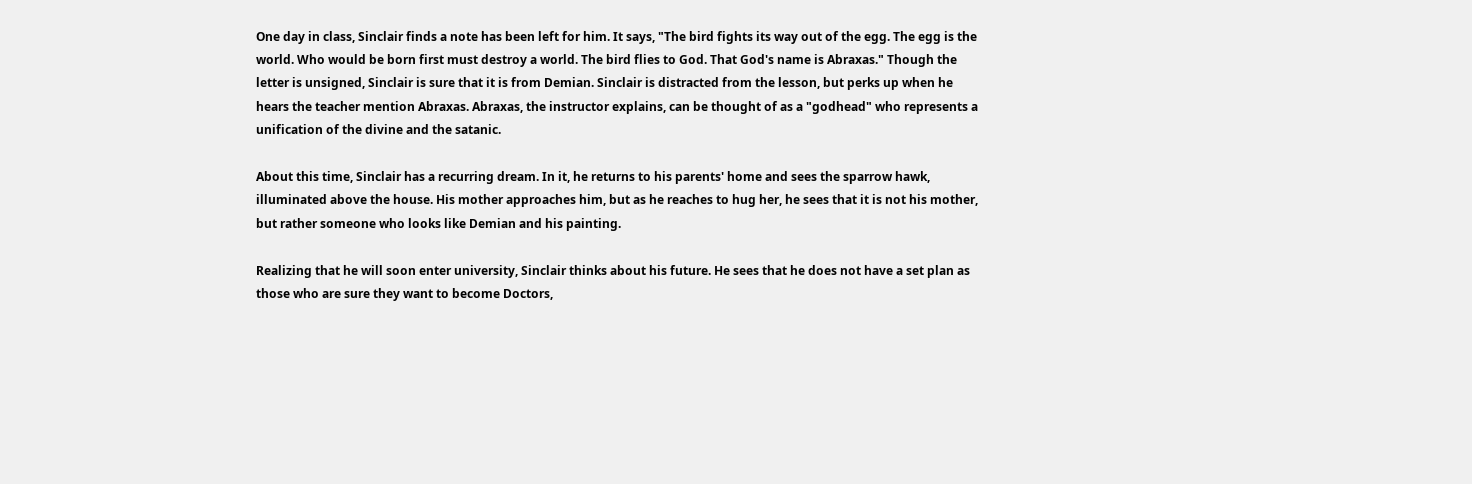One day in class, Sinclair finds a note has been left for him. It says, "The bird fights its way out of the egg. The egg is the world. Who would be born first must destroy a world. The bird flies to God. That God's name is Abraxas." Though the letter is unsigned, Sinclair is sure that it is from Demian. Sinclair is distracted from the lesson, but perks up when he hears the teacher mention Abraxas. Abraxas, the instructor explains, can be thought of as a "godhead" who represents a unification of the divine and the satanic.

About this time, Sinclair has a recurring dream. In it, he returns to his parents' home and sees the sparrow hawk, illuminated above the house. His mother approaches him, but as he reaches to hug her, he sees that it is not his mother, but rather someone who looks like Demian and his painting.

Realizing that he will soon enter university, Sinclair thinks about his future. He sees that he does not have a set plan as those who are sure they want to become Doctors,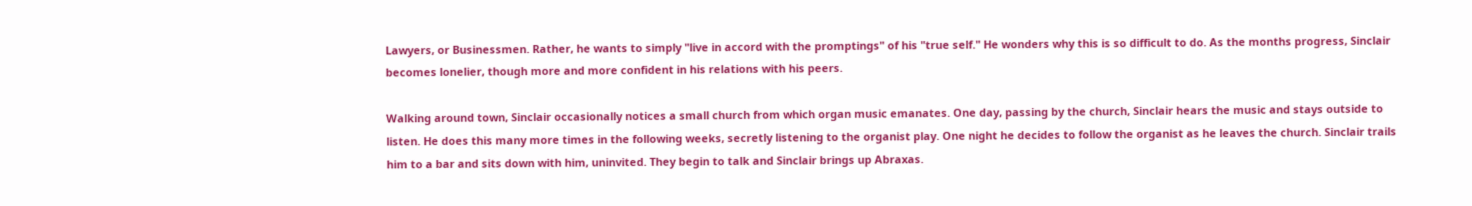Lawyers, or Businessmen. Rather, he wants to simply "live in accord with the promptings" of his "true self." He wonders why this is so difficult to do. As the months progress, Sinclair becomes lonelier, though more and more confident in his relations with his peers.

Walking around town, Sinclair occasionally notices a small church from which organ music emanates. One day, passing by the church, Sinclair hears the music and stays outside to listen. He does this many more times in the following weeks, secretly listening to the organist play. One night he decides to follow the organist as he leaves the church. Sinclair trails him to a bar and sits down with him, uninvited. They begin to talk and Sinclair brings up Abraxas.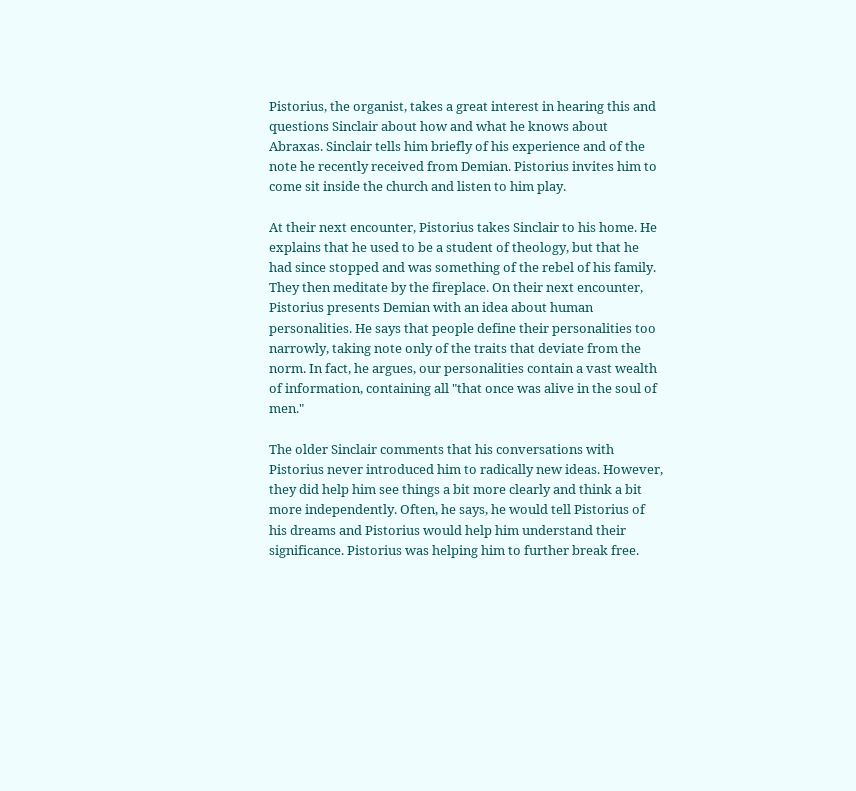Pistorius, the organist, takes a great interest in hearing this and questions Sinclair about how and what he knows about Abraxas. Sinclair tells him briefly of his experience and of the note he recently received from Demian. Pistorius invites him to come sit inside the church and listen to him play.

At their next encounter, Pistorius takes Sinclair to his home. He explains that he used to be a student of theology, but that he had since stopped and was something of the rebel of his family. They then meditate by the fireplace. On their next encounter, Pistorius presents Demian with an idea about human personalities. He says that people define their personalities too narrowly, taking note only of the traits that deviate from the norm. In fact, he argues, our personalities contain a vast wealth of information, containing all "that once was alive in the soul of men."

The older Sinclair comments that his conversations with Pistorius never introduced him to radically new ideas. However, they did help him see things a bit more clearly and think a bit more independently. Often, he says, he would tell Pistorius of his dreams and Pistorius would help him understand their significance. Pistorius was helping him to further break free.